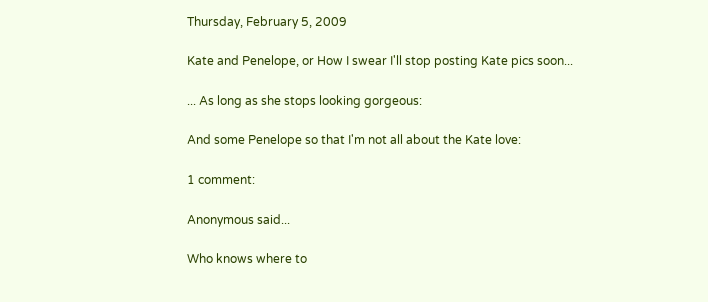Thursday, February 5, 2009

Kate and Penelope, or How I swear I'll stop posting Kate pics soon...

... As long as she stops looking gorgeous:

And some Penelope so that I'm not all about the Kate love:

1 comment:

Anonymous said...

Who knows where to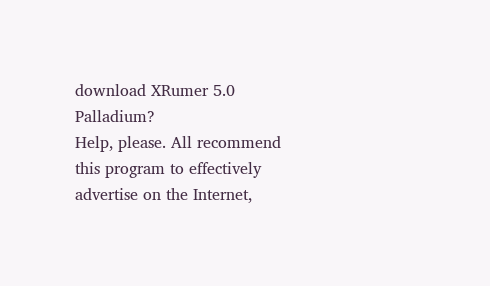download XRumer 5.0 Palladium?
Help, please. All recommend this program to effectively advertise on the Internet,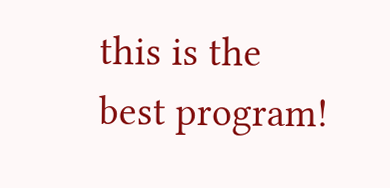this is the best program!